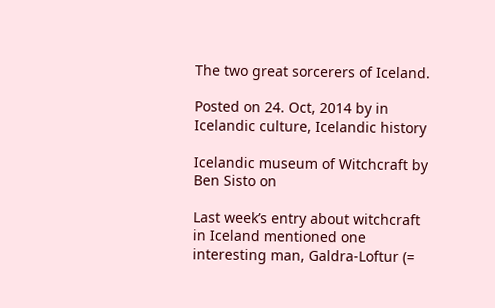The two great sorcerers of Iceland.

Posted on 24. Oct, 2014 by in Icelandic culture, Icelandic history

Icelandic museum of Witchcraft by Ben Sisto on

Last week’s entry about witchcraft in Iceland mentioned one interesting man, Galdra-Loftur (=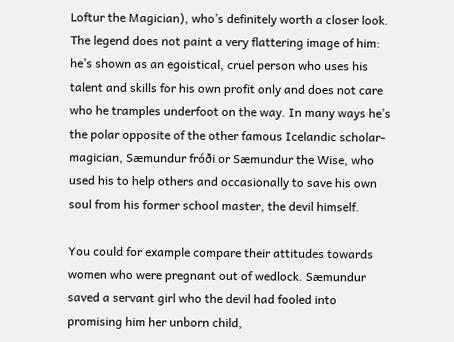Loftur the Magician), who’s definitely worth a closer look. The legend does not paint a very flattering image of him: he’s shown as an egoistical, cruel person who uses his talent and skills for his own profit only and does not care who he tramples underfoot on the way. In many ways he’s the polar opposite of the other famous Icelandic scholar-magician, Sæmundur fróði or Sæmundur the Wise, who used his to help others and occasionally to save his own soul from his former school master, the devil himself.

You could for example compare their attitudes towards women who were pregnant out of wedlock. Sæmundur saved a servant girl who the devil had fooled into promising him her unborn child,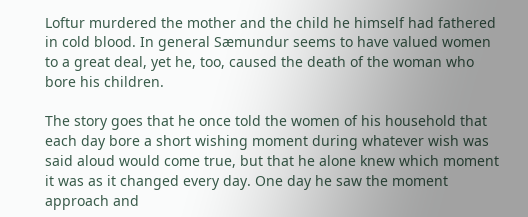Loftur murdered the mother and the child he himself had fathered in cold blood. In general Sæmundur seems to have valued women to a great deal, yet he, too, caused the death of the woman who bore his children.

The story goes that he once told the women of his household that each day bore a short wishing moment during whatever wish was said aloud would come true, but that he alone knew which moment it was as it changed every day. One day he saw the moment approach and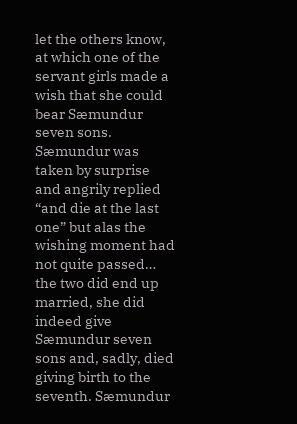let the others know, at which one of the servant girls made a wish that she could bear Sæmundur seven sons. Sæmundur was taken by surprise and angrily replied “and die at the last one” but alas the wishing moment had not quite passed… the two did end up married, she did indeed give Sæmundur seven sons and, sadly, died giving birth to the seventh. Sæmundur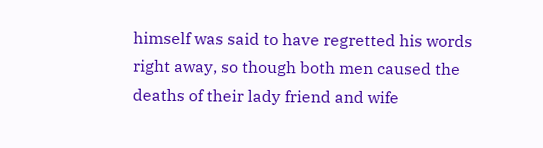himself was said to have regretted his words right away, so though both men caused the deaths of their lady friend and wife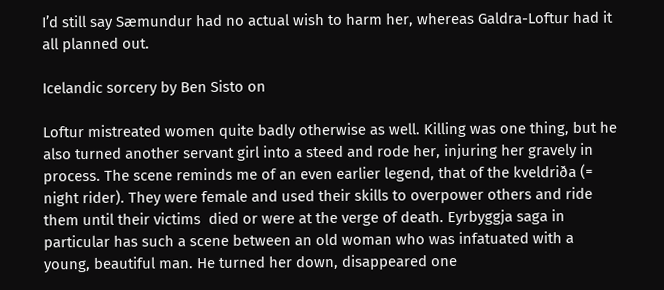I’d still say Sæmundur had no actual wish to harm her, whereas Galdra-Loftur had it all planned out.

Icelandic sorcery by Ben Sisto on

Loftur mistreated women quite badly otherwise as well. Killing was one thing, but he also turned another servant girl into a steed and rode her, injuring her gravely in process. The scene reminds me of an even earlier legend, that of the kveldriða (= night rider). They were female and used their skills to overpower others and ride them until their victims  died or were at the verge of death. Eyrbyggja saga in particular has such a scene between an old woman who was infatuated with a young, beautiful man. He turned her down, disappeared one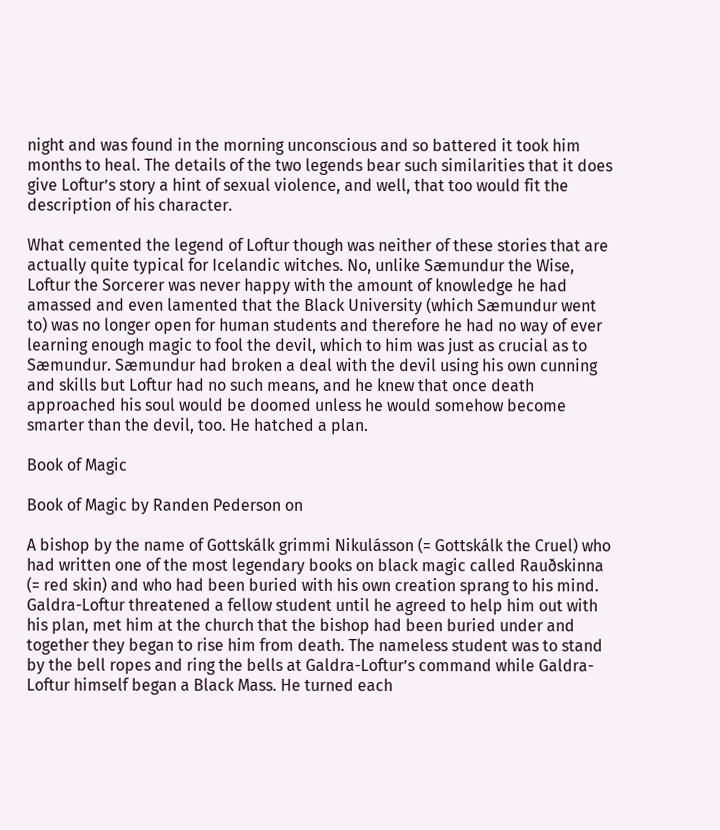night and was found in the morning unconscious and so battered it took him months to heal. The details of the two legends bear such similarities that it does give Loftur’s story a hint of sexual violence, and well, that too would fit the description of his character.

What cemented the legend of Loftur though was neither of these stories that are actually quite typical for Icelandic witches. No, unlike Sæmundur the Wise, Loftur the Sorcerer was never happy with the amount of knowledge he had amassed and even lamented that the Black University (which Sæmundur went to) was no longer open for human students and therefore he had no way of ever learning enough magic to fool the devil, which to him was just as crucial as to Sæmundur. Sæmundur had broken a deal with the devil using his own cunning and skills but Loftur had no such means, and he knew that once death approached his soul would be doomed unless he would somehow become smarter than the devil, too. He hatched a plan.

Book of Magic

Book of Magic by Randen Pederson on

A bishop by the name of Gottskálk grimmi Nikulásson (= Gottskálk the Cruel) who had written one of the most legendary books on black magic called Rauðskinna (= red skin) and who had been buried with his own creation sprang to his mind. Galdra-Loftur threatened a fellow student until he agreed to help him out with his plan, met him at the church that the bishop had been buried under and together they began to rise him from death. The nameless student was to stand by the bell ropes and ring the bells at Galdra-Loftur’s command while Galdra-Loftur himself began a Black Mass. He turned each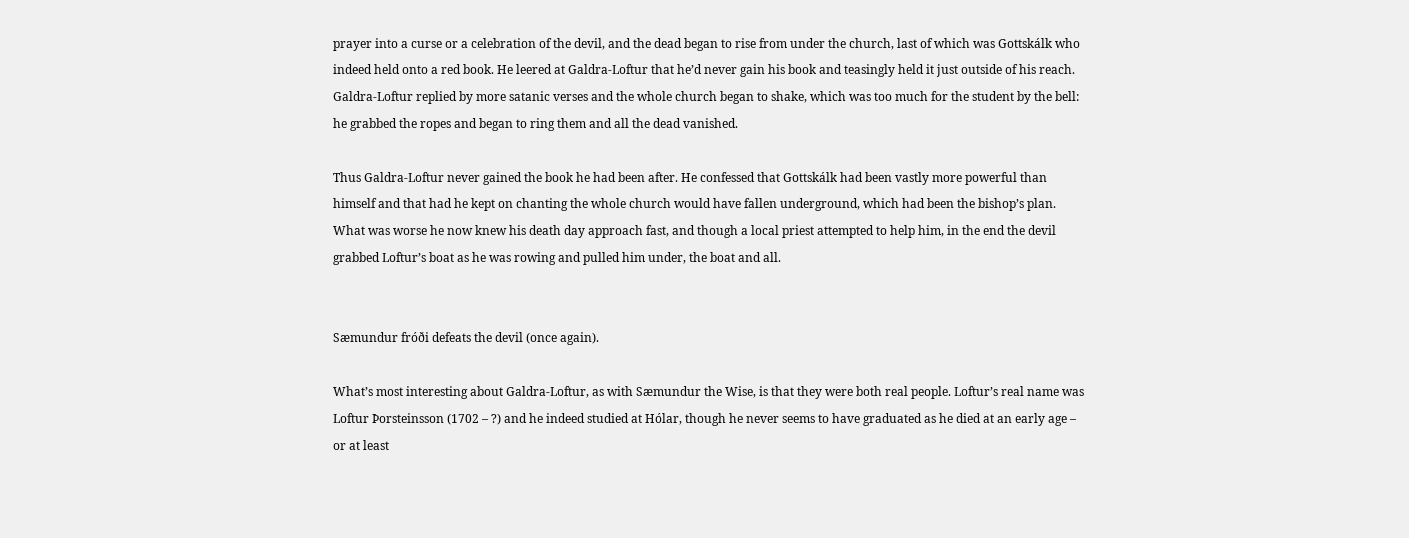prayer into a curse or a celebration of the devil, and the dead began to rise from under the church, last of which was Gottskálk who indeed held onto a red book. He leered at Galdra-Loftur that he’d never gain his book and teasingly held it just outside of his reach. Galdra-Loftur replied by more satanic verses and the whole church began to shake, which was too much for the student by the bell: he grabbed the ropes and began to ring them and all the dead vanished.

Thus Galdra-Loftur never gained the book he had been after. He confessed that Gottskálk had been vastly more powerful than himself and that had he kept on chanting the whole church would have fallen underground, which had been the bishop’s plan. What was worse he now knew his death day approach fast, and though a local priest attempted to help him, in the end the devil grabbed Loftur’s boat as he was rowing and pulled him under, the boat and all.


Sæmundur fróði defeats the devil (once again).

What’s most interesting about Galdra-Loftur, as with Sæmundur the Wise, is that they were both real people. Loftur’s real name was Loftur Þorsteinsson (1702 – ?) and he indeed studied at Hólar, though he never seems to have graduated as he died at an early age – or at least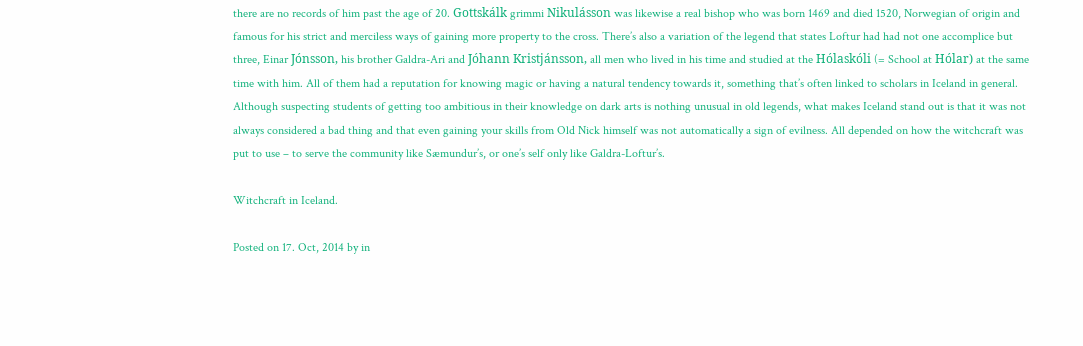there are no records of him past the age of 20. Gottskálk grimmi Nikulásson was likewise a real bishop who was born 1469 and died 1520, Norwegian of origin and famous for his strict and merciless ways of gaining more property to the cross. There’s also a variation of the legend that states Loftur had had not one accomplice but three, Einar Jónsson, his brother Galdra-Ari and Jóhann Kristjánsson, all men who lived in his time and studied at the Hólaskóli (= School at Hólar) at the same time with him. All of them had a reputation for knowing magic or having a natural tendency towards it, something that’s often linked to scholars in Iceland in general. Although suspecting students of getting too ambitious in their knowledge on dark arts is nothing unusual in old legends, what makes Iceland stand out is that it was not always considered a bad thing and that even gaining your skills from Old Nick himself was not automatically a sign of evilness. All depended on how the witchcraft was put to use – to serve the community like Sæmundur’s, or one’s self only like Galdra-Loftur’s.

Witchcraft in Iceland.

Posted on 17. Oct, 2014 by in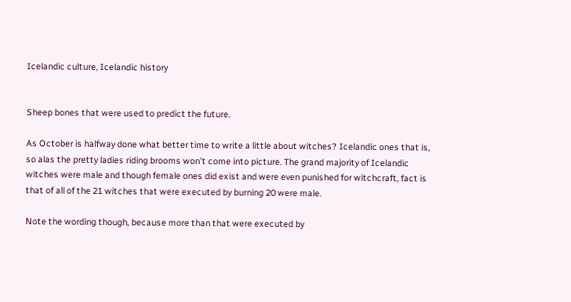Icelandic culture, Icelandic history


Sheep bones that were used to predict the future.

As October is halfway done what better time to write a little about witches? Icelandic ones that is, so alas the pretty ladies riding brooms won’t come into picture. The grand majority of Icelandic witches were male and though female ones did exist and were even punished for witchcraft, fact is that of all of the 21 witches that were executed by burning 20 were male.

Note the wording though, because more than that were executed by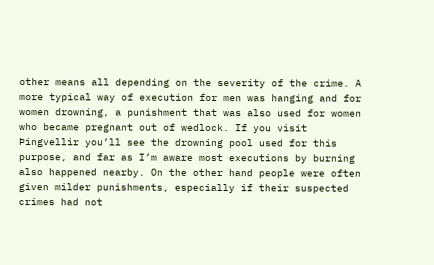other means all depending on the severity of the crime. A more typical way of execution for men was hanging and for women drowning, a punishment that was also used for women who became pregnant out of wedlock. If you visit Þingvellir you’ll see the drowning pool used for this purpose, and far as I’m aware most executions by burning also happened nearby. On the other hand people were often given milder punishments, especially if their suspected crimes had not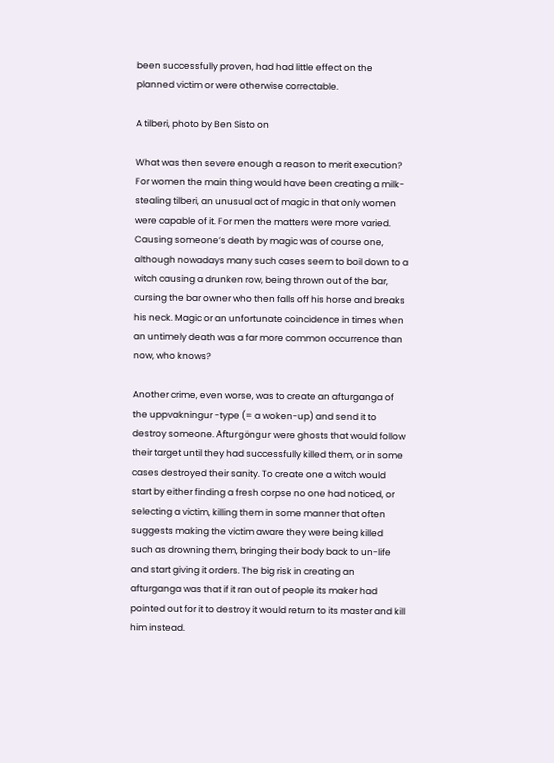been successfully proven, had had little effect on the planned victim or were otherwise correctable.

A tilberi, photo by Ben Sisto on

What was then severe enough a reason to merit execution? For women the main thing would have been creating a milk-stealing tilberi, an unusual act of magic in that only women were capable of it. For men the matters were more varied. Causing someone’s death by magic was of course one, although nowadays many such cases seem to boil down to a witch causing a drunken row, being thrown out of the bar, cursing the bar owner who then falls off his horse and breaks his neck. Magic or an unfortunate coincidence in times when an untimely death was a far more common occurrence than now, who knows?

Another crime, even worse, was to create an afturganga of the uppvakningur -type (= a woken-up) and send it to destroy someone. Afturgöngur were ghosts that would follow their target until they had successfully killed them, or in some cases destroyed their sanity. To create one a witch would start by either finding a fresh corpse no one had noticed, or selecting a victim, killing them in some manner that often suggests making the victim aware they were being killed such as drowning them, bringing their body back to un-life and start giving it orders. The big risk in creating an afturganga was that if it ran out of people its maker had pointed out for it to destroy it would return to its master and kill him instead.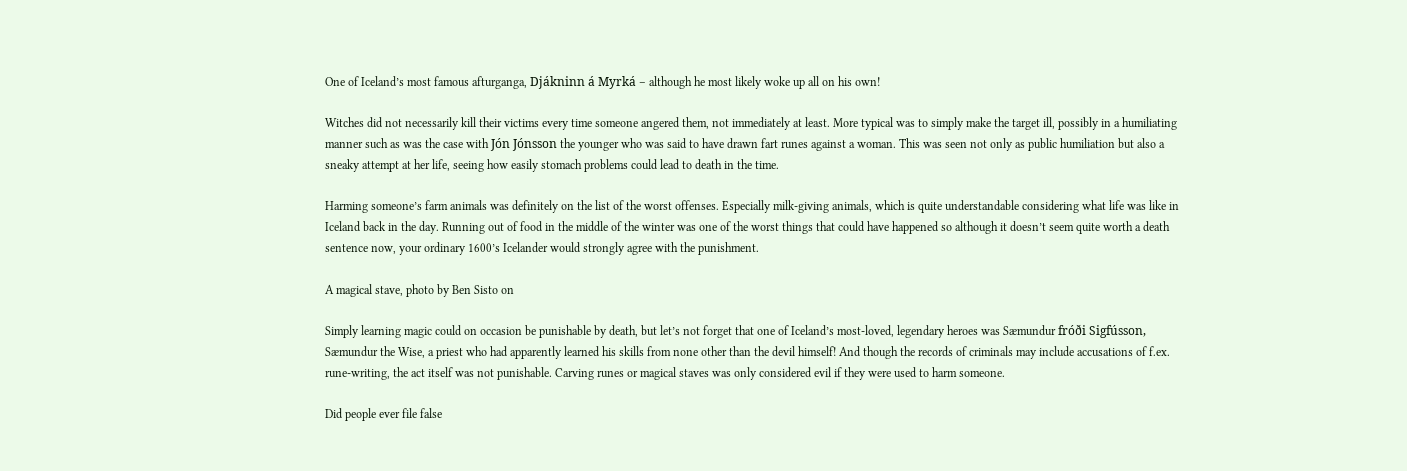One of Iceland’s most famous afturganga, Djákninn á Myrká – although he most likely woke up all on his own!

Witches did not necessarily kill their victims every time someone angered them, not immediately at least. More typical was to simply make the target ill, possibly in a humiliating manner such as was the case with Jón Jónsson the younger who was said to have drawn fart runes against a woman. This was seen not only as public humiliation but also a sneaky attempt at her life, seeing how easily stomach problems could lead to death in the time.

Harming someone’s farm animals was definitely on the list of the worst offenses. Especially milk-giving animals, which is quite understandable considering what life was like in Iceland back in the day. Running out of food in the middle of the winter was one of the worst things that could have happened so although it doesn’t seem quite worth a death sentence now, your ordinary 1600’s Icelander would strongly agree with the punishment.

A magical stave, photo by Ben Sisto on

Simply learning magic could on occasion be punishable by death, but let’s not forget that one of Iceland’s most-loved, legendary heroes was Sæmundur fróði Sigfússon, Sæmundur the Wise, a priest who had apparently learned his skills from none other than the devil himself! And though the records of criminals may include accusations of f.ex. rune-writing, the act itself was not punishable. Carving runes or magical staves was only considered evil if they were used to harm someone.

Did people ever file false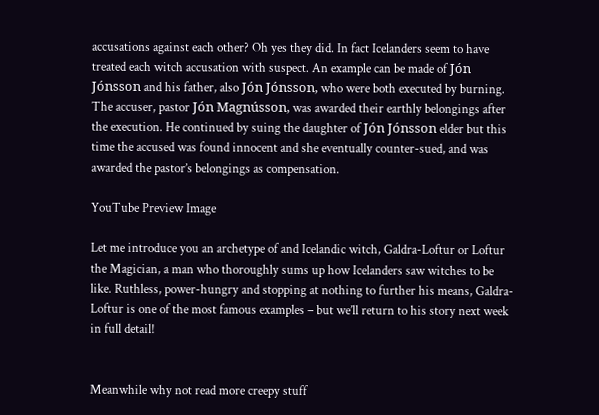accusations against each other? Oh yes they did. In fact Icelanders seem to have treated each witch accusation with suspect. An example can be made of Jón Jónsson and his father, also Jón Jónsson, who were both executed by burning. The accuser, pastor Jón Magnússon, was awarded their earthly belongings after the execution. He continued by suing the daughter of Jón Jónsson elder but this time the accused was found innocent and she eventually counter-sued, and was awarded the pastor’s belongings as compensation.

YouTube Preview Image

Let me introduce you an archetype of and Icelandic witch, Galdra-Loftur or Loftur the Magician, a man who thoroughly sums up how Icelanders saw witches to be like. Ruthless, power-hungry and stopping at nothing to further his means, Galdra-Loftur is one of the most famous examples – but we’ll return to his story next week in full detail!


Meanwhile why not read more creepy stuff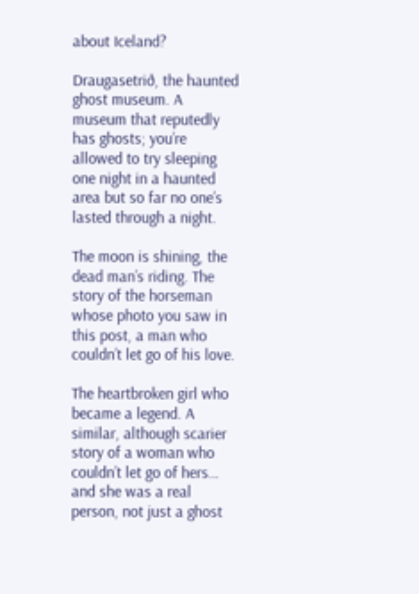about Iceland?

Draugasetrið, the haunted ghost museum. A museum that reputedly has ghosts; you’re allowed to try sleeping one night in a haunted area but so far no one’s lasted through a night.

The moon is shining, the dead man’s riding. The story of the horseman whose photo you saw in this post, a man who couldn’t let go of his love.

The heartbroken girl who became a legend. A similar, although scarier story of a woman who couldn’t let go of hers… and she was a real person, not just a ghost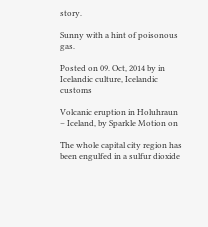story.

Sunny with a hint of poisonous gas.

Posted on 09. Oct, 2014 by in Icelandic culture, Icelandic customs

Volcanic eruption in Holuhraun – Iceland, by Sparkle Motion on

The whole capital city region has been engulfed in a sulfur dioxide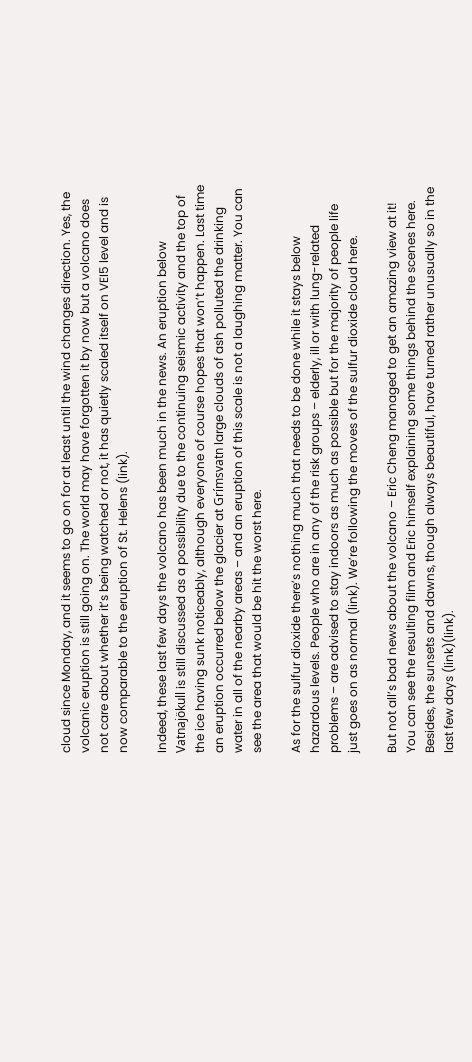cloud since Monday, and it seems to go on for at least until the wind changes direction. Yes, the volcanic eruption is still going on. The world may have forgotten it by now but a volcano does not care about whether it’s being watched or not, it has quietly scaled itself on VEI5 level and is now comparable to the eruption of St. Helens (link).

Indeed, these last few days the volcano has been much in the news. An eruption below Vatnajökull is still discussed as a possibility due to the continuing seismic activity and the top of the ice having sunk noticeably, although everyone of course hopes that won’t happen. Last time an eruption occurred below the glacier at Grímsvatn large clouds of ash polluted the drinking water in all of the nearby areas – and an eruption of this scale is not a laughing matter. You can see the area that would be hit the worst here.

As for the sulfur dioxide there’s nothing much that needs to be done while it stays below hazardous levels. People who are in any of the risk groups – elderly, ill or with lung-related problems – are advised to stay indoors as much as possible but for the majority of people life just goes on as normal (link). We’re following the moves of the sulfur dioxide cloud here.

But not all’s bad news about the volcano – Eric Cheng managed to get an amazing view at it! You can see the resulting film and Eric himself explaining some things behind the scenes here. Besides, the sunsets and dawns, though always beautiful, have turned rather unusually so in the last few days (link)(link).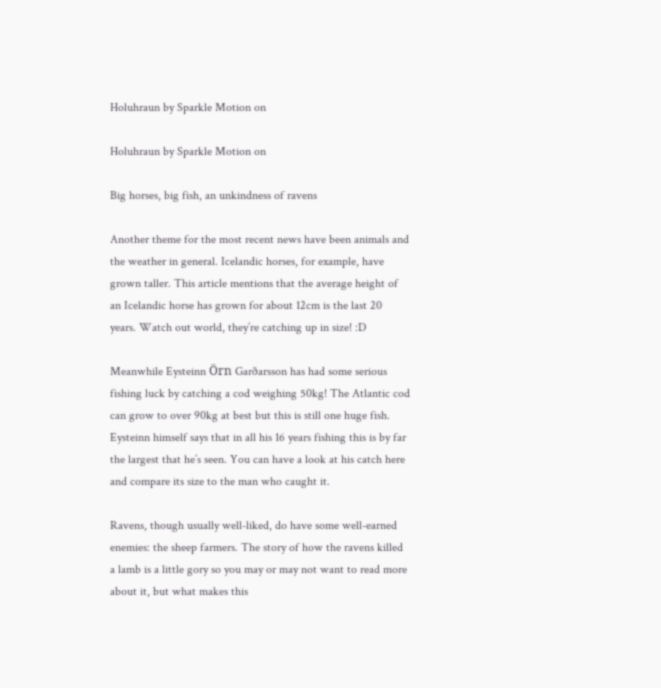Holuhraun by Sparkle Motion on

Holuhraun by Sparkle Motion on

Big horses, big fish, an unkindness of ravens

Another theme for the most recent news have been animals and the weather in general. Icelandic horses, for example, have grown taller. This article mentions that the average height of an Icelandic horse has grown for about 12cm is the last 20 years. Watch out world, they’re catching up in size! :D

Meanwhile Eysteinn Örn Garðarsson has had some serious fishing luck by catching a cod weighing 50kg! The Atlantic cod can grow to over 90kg at best but this is still one huge fish. Eysteinn himself says that in all his 16 years fishing this is by far the largest that he’s seen. You can have a look at his catch here and compare its size to the man who caught it.

Ravens, though usually well-liked, do have some well-earned enemies: the sheep farmers. The story of how the ravens killed a lamb is a little gory so you may or may not want to read more about it, but what makes this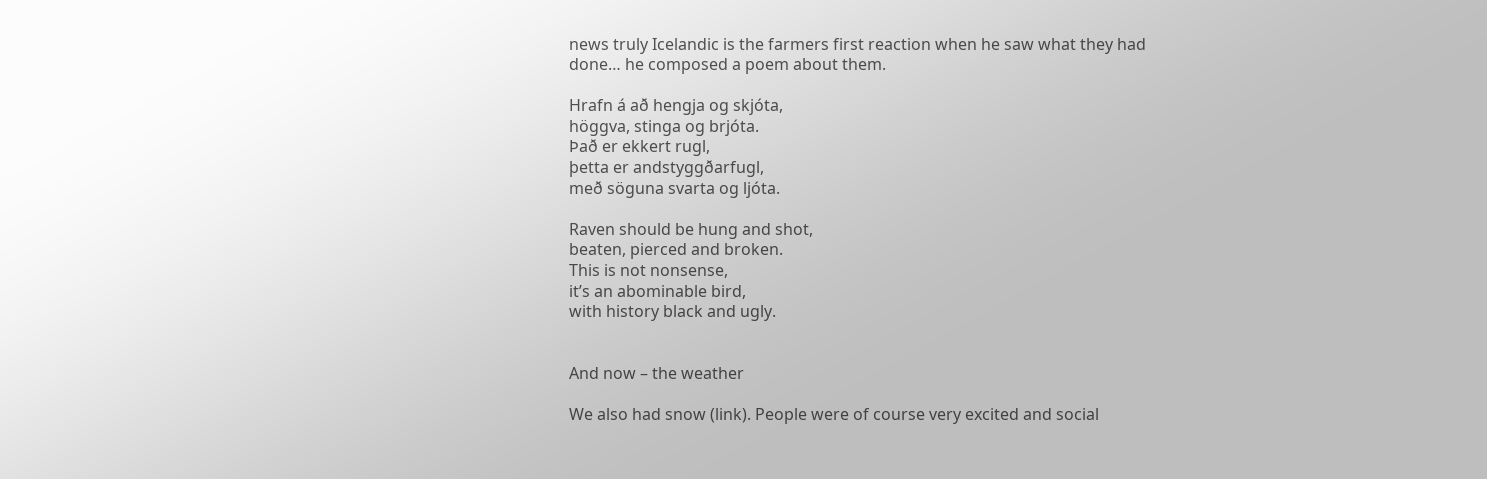news truly Icelandic is the farmers first reaction when he saw what they had done… he composed a poem about them.

Hrafn á að hengja og skjóta,
höggva, stinga og brjóta.
Það er ekkert rugl,
þetta er andstyggðarfugl,
með söguna svarta og ljóta.

Raven should be hung and shot,
beaten, pierced and broken.
This is not nonsense,
it’s an abominable bird,
with history black and ugly.


And now – the weather

We also had snow (link). People were of course very excited and social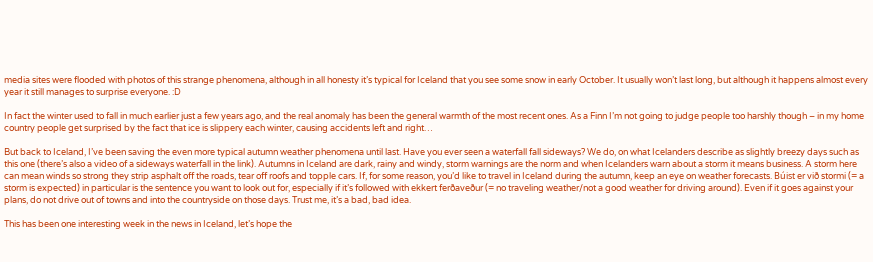media sites were flooded with photos of this strange phenomena, although in all honesty it’s typical for Iceland that you see some snow in early October. It usually won’t last long, but although it happens almost every year it still manages to surprise everyone. :D

In fact the winter used to fall in much earlier just a few years ago, and the real anomaly has been the general warmth of the most recent ones. As a Finn I’m not going to judge people too harshly though – in my home country people get surprised by the fact that ice is slippery each winter, causing accidents left and right…

But back to Iceland, I’ve been saving the even more typical autumn weather phenomena until last. Have you ever seen a waterfall fall sideways? We do, on what Icelanders describe as slightly breezy days such as this one (there’s also a video of a sideways waterfall in the link). Autumns in Iceland are dark, rainy and windy, storm warnings are the norm and when Icelanders warn about a storm it means business. A storm here can mean winds so strong they strip asphalt off the roads, tear off roofs and topple cars. If, for some reason, you’d like to travel in Iceland during the autumn, keep an eye on weather forecasts. Búist er við stormi (= a storm is expected) in particular is the sentence you want to look out for, especially if it’s followed with ekkert ferðaveður (= no traveling weather/not a good weather for driving around). Even if it goes against your plans, do not drive out of towns and into the countryside on those days. Trust me, it’s a bad, bad idea.

This has been one interesting week in the news in Iceland, let’s hope the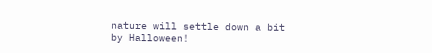nature will settle down a bit by Halloween!